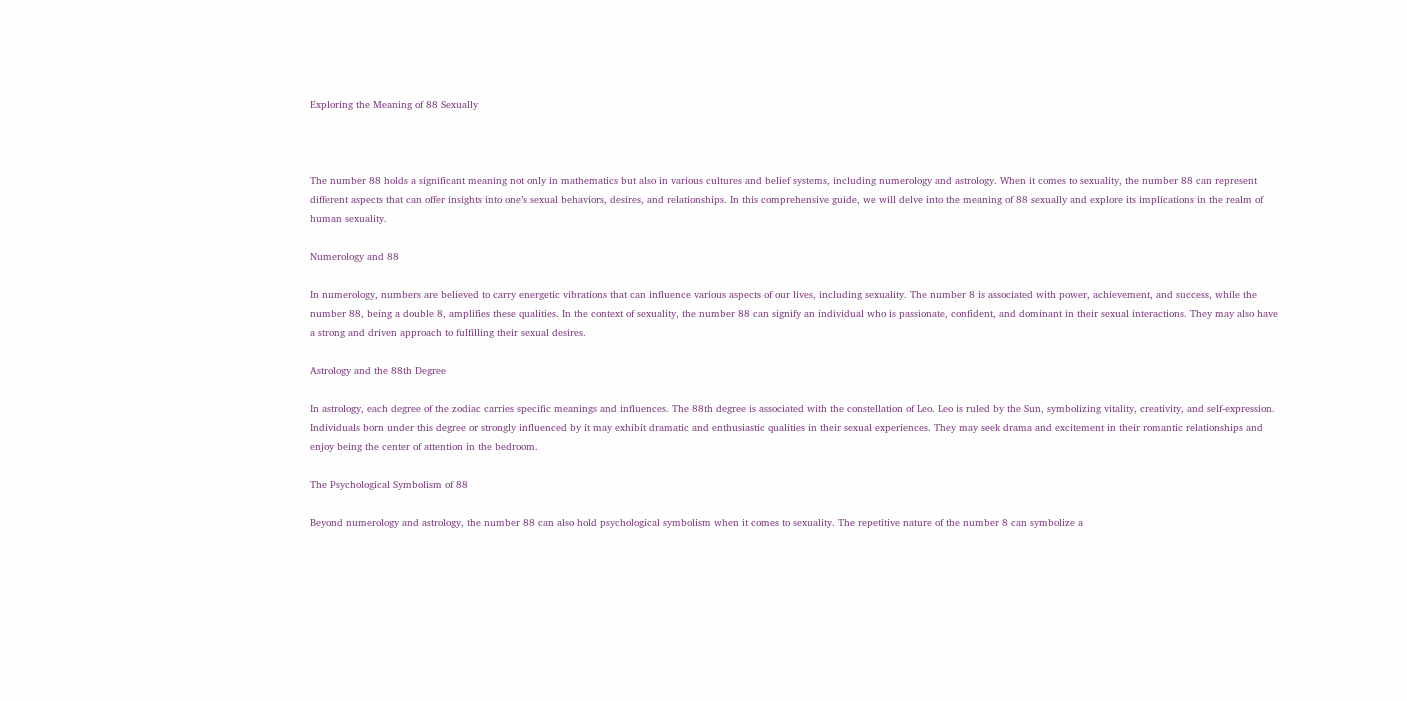Exploring the Meaning of 88 Sexually



The number 88 holds a significant meaning not only in mathematics but also in various cultures and belief systems, including numerology and astrology. When it comes to sexuality, the number 88 can represent different aspects that can offer insights into one’s sexual behaviors, desires, and relationships. In this comprehensive guide, we will delve into the meaning of 88 sexually and explore its implications in the realm of human sexuality.

Numerology and 88

In numerology, numbers are believed to carry energetic vibrations that can influence various aspects of our lives, including sexuality. The number 8 is associated with power, achievement, and success, while the number 88, being a double 8, amplifies these qualities. In the context of sexuality, the number 88 can signify an individual who is passionate, confident, and dominant in their sexual interactions. They may also have a strong and driven approach to fulfilling their sexual desires.

Astrology and the 88th Degree

In astrology, each degree of the zodiac carries specific meanings and influences. The 88th degree is associated with the constellation of Leo. Leo is ruled by the Sun, symbolizing vitality, creativity, and self-expression. Individuals born under this degree or strongly influenced by it may exhibit dramatic and enthusiastic qualities in their sexual experiences. They may seek drama and excitement in their romantic relationships and enjoy being the center of attention in the bedroom.

The Psychological Symbolism of 88

Beyond numerology and astrology, the number 88 can also hold psychological symbolism when it comes to sexuality. The repetitive nature of the number 8 can symbolize a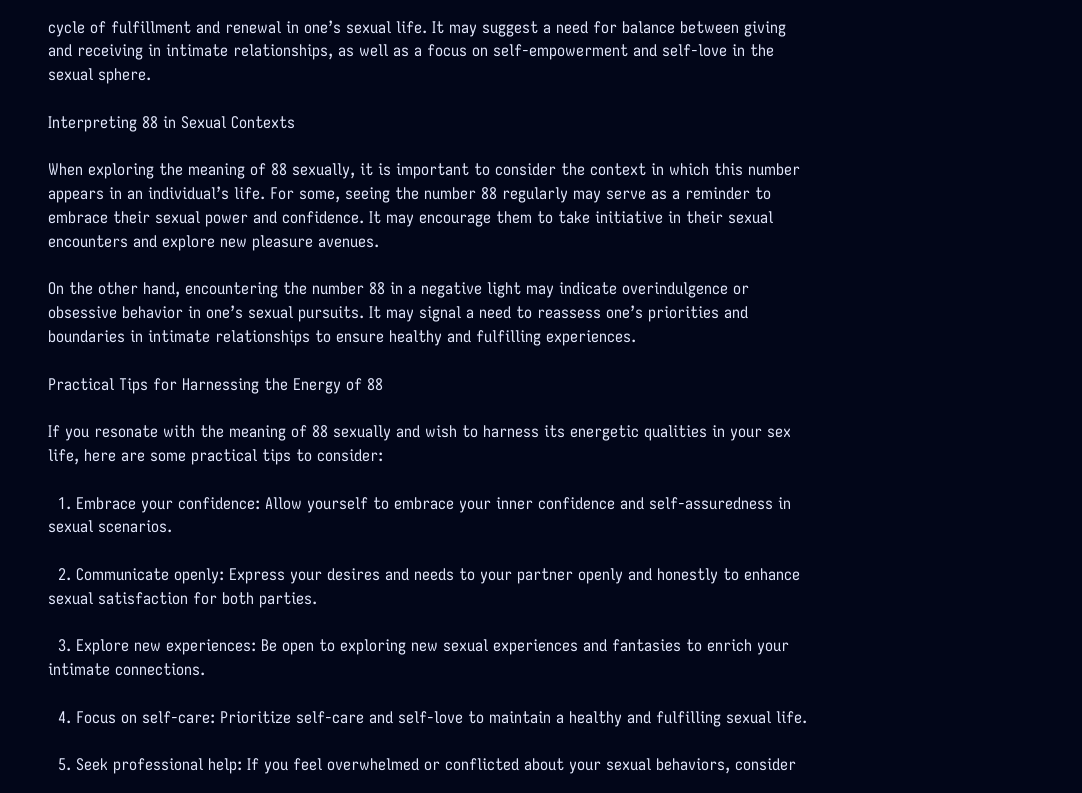cycle of fulfillment and renewal in one’s sexual life. It may suggest a need for balance between giving and receiving in intimate relationships, as well as a focus on self-empowerment and self-love in the sexual sphere.

Interpreting 88 in Sexual Contexts

When exploring the meaning of 88 sexually, it is important to consider the context in which this number appears in an individual’s life. For some, seeing the number 88 regularly may serve as a reminder to embrace their sexual power and confidence. It may encourage them to take initiative in their sexual encounters and explore new pleasure avenues.

On the other hand, encountering the number 88 in a negative light may indicate overindulgence or obsessive behavior in one’s sexual pursuits. It may signal a need to reassess one’s priorities and boundaries in intimate relationships to ensure healthy and fulfilling experiences.

Practical Tips for Harnessing the Energy of 88

If you resonate with the meaning of 88 sexually and wish to harness its energetic qualities in your sex life, here are some practical tips to consider:

  1. Embrace your confidence: Allow yourself to embrace your inner confidence and self-assuredness in sexual scenarios.

  2. Communicate openly: Express your desires and needs to your partner openly and honestly to enhance sexual satisfaction for both parties.

  3. Explore new experiences: Be open to exploring new sexual experiences and fantasies to enrich your intimate connections.

  4. Focus on self-care: Prioritize self-care and self-love to maintain a healthy and fulfilling sexual life.

  5. Seek professional help: If you feel overwhelmed or conflicted about your sexual behaviors, consider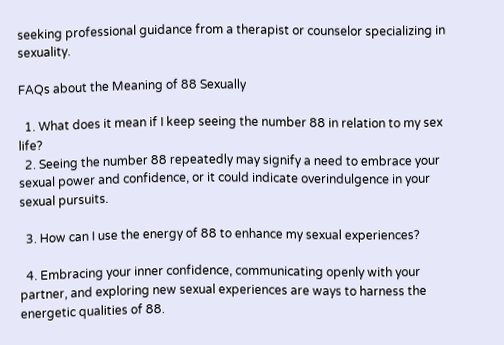seeking professional guidance from a therapist or counselor specializing in sexuality.

FAQs about the Meaning of 88 Sexually

  1. What does it mean if I keep seeing the number 88 in relation to my sex life?
  2. Seeing the number 88 repeatedly may signify a need to embrace your sexual power and confidence, or it could indicate overindulgence in your sexual pursuits.

  3. How can I use the energy of 88 to enhance my sexual experiences?

  4. Embracing your inner confidence, communicating openly with your partner, and exploring new sexual experiences are ways to harness the energetic qualities of 88.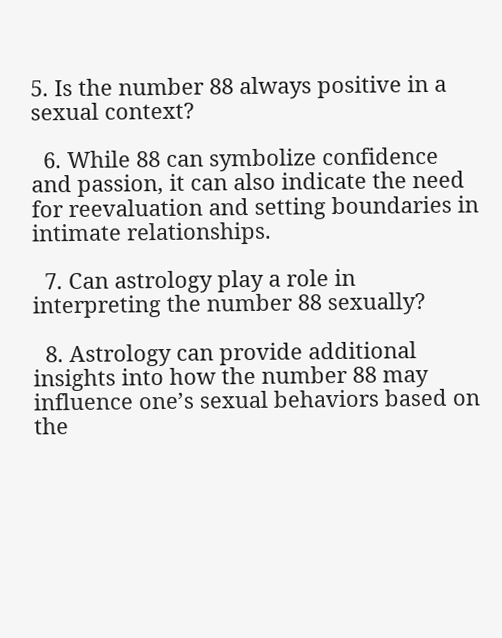5. Is the number 88 always positive in a sexual context?

  6. While 88 can symbolize confidence and passion, it can also indicate the need for reevaluation and setting boundaries in intimate relationships.

  7. Can astrology play a role in interpreting the number 88 sexually?

  8. Astrology can provide additional insights into how the number 88 may influence one’s sexual behaviors based on the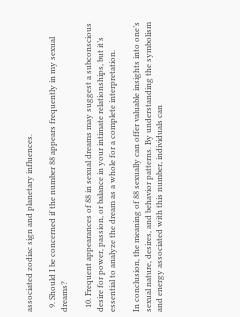associated zodiac sign and planetary influences.

  9. Should I be concerned if the number 88 appears frequently in my sexual dreams?

  10. Frequent appearances of 88 in sexual dreams may suggest a subconscious desire for power, passion, or balance in your intimate relationships, but it’s essential to analyze the dream as a whole for a complete interpretation.

In conclusion, the meaning of 88 sexually can offer valuable insights into one’s sexual nature, desires, and behavior patterns. By understanding the symbolism and energy associated with this number, individuals can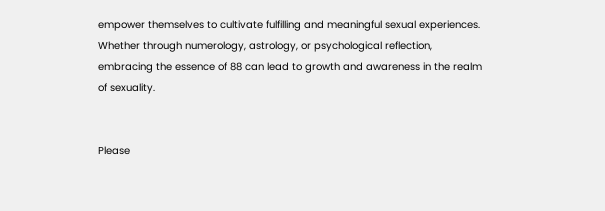empower themselves to cultivate fulfilling and meaningful sexual experiences. Whether through numerology, astrology, or psychological reflection, embracing the essence of 88 can lead to growth and awareness in the realm of sexuality.


Please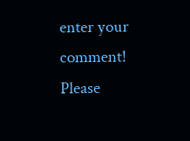enter your comment!
Please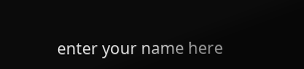enter your name here